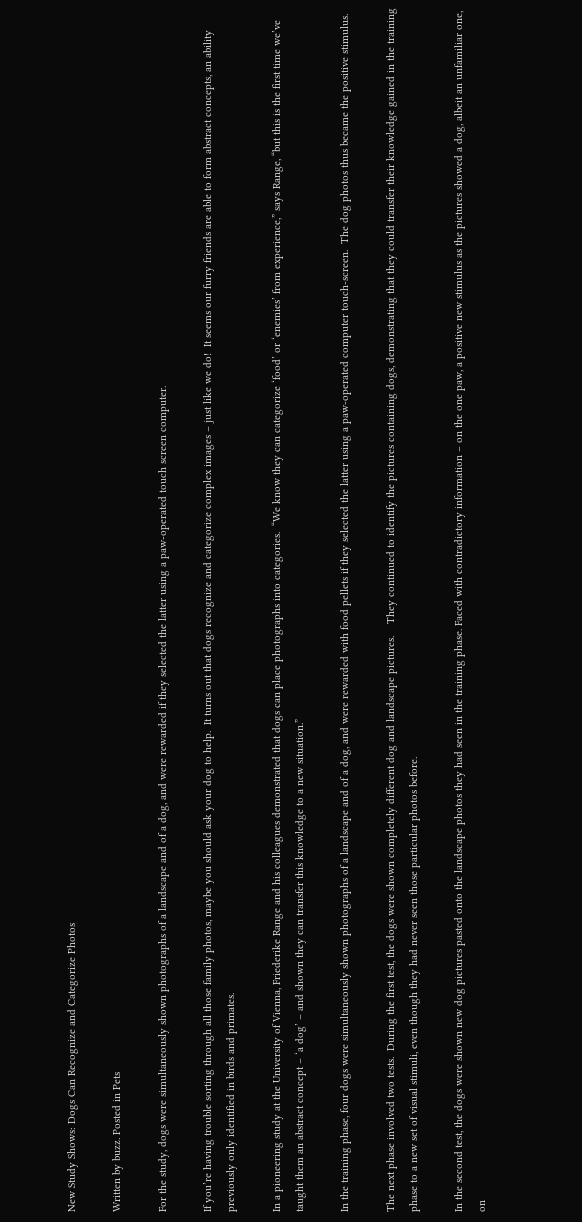New Study Shows: Dogs Can Recognize and Categorize Photos

Written by buzz. Posted in Pets

For the study, dogs were simultaneously shown photographs of a landscape and of a dog, and were rewarded if they selected the latter using a paw-operated touch screen computer.

If you’re having trouble sorting through all those family photos, maybe you should ask your dog to help.  It turns out that dogs recognize and categorize complex images – just like we do!  It seems our furry friends are able to form abstract concepts, an ability previously only identified in birds and primates.

In a pioneering study at the University of Vienna, Friederike Range and his colleagues demonstrated that dogs can place photographs into categories.  “We know they can categorize ‘food’ or ‘enemies’ from experience,” says Range, “but this is the first time we’ve taught them an abstract concept – ‘a dog’ – and shown they can transfer this knowledge to a new situation.”

In the training phase, four dogs were simultaneously shown photographs of a landscape and of a dog, and were rewarded with food pellets if they selected the latter using a paw-operated computer touch-screen.  The dog photos thus became the positive stimulus.

The next phase involved two tests.  During the first test, the dogs were shown completely different dog and landscape pictures.    They continued to identify the pictures containing dogs, demonstrating that they could transfer their knowledge gained in the training phase to a new set of visual stimuli, even though they had never seen those particular photos before.

In the second test, the dogs were shown new dog pictures pasted onto the landscape photos they had seen in the training phase. Faced with contradictory information – on the one paw, a positive new stimulus as the pictures showed a dog, albeit an unfamiliar one, on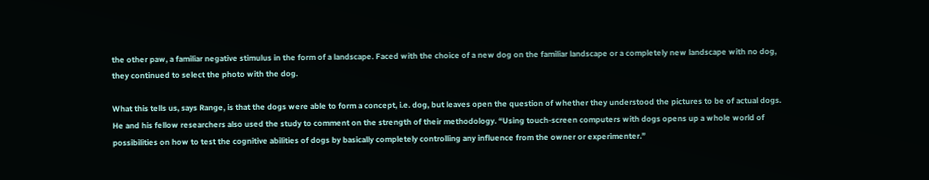the other paw, a familiar negative stimulus in the form of a landscape. Faced with the choice of a new dog on the familiar landscape or a completely new landscape with no dog, they continued to select the photo with the dog.

What this tells us, says Range, is that the dogs were able to form a concept, i.e. dog, but leaves open the question of whether they understood the pictures to be of actual dogs.  He and his fellow researchers also used the study to comment on the strength of their methodology. “Using touch-screen computers with dogs opens up a whole world of possibilities on how to test the cognitive abilities of dogs by basically completely controlling any influence from the owner or experimenter.”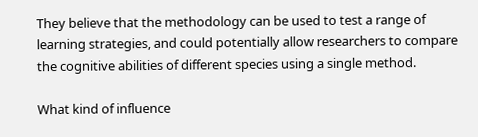They believe that the methodology can be used to test a range of learning strategies, and could potentially allow researchers to compare the cognitive abilities of different species using a single method.

What kind of influence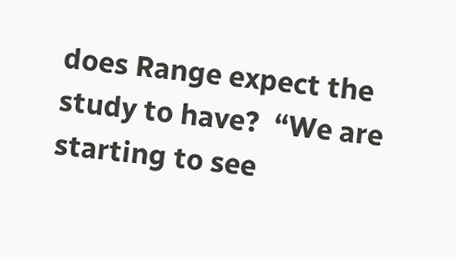does Range expect the study to have?  “We are starting to see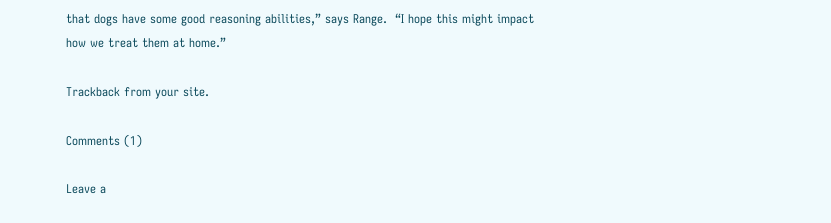that dogs have some good reasoning abilities,” says Range.  “I hope this might impact how we treat them at home.”

Trackback from your site.

Comments (1)

Leave a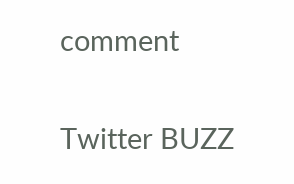comment

Twitter BUZZ